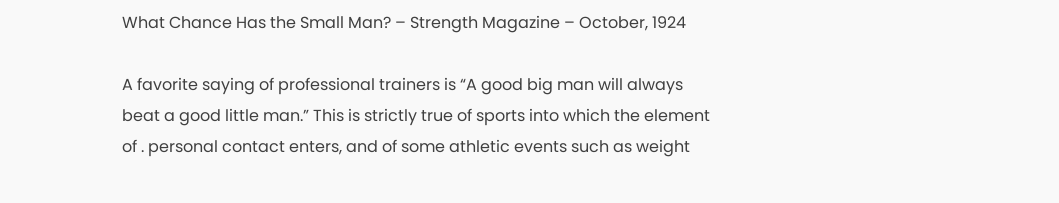What Chance Has the Small Man? – Strength Magazine – October, 1924

A favorite saying of professional trainers is “A good big man will always beat a good little man.” This is strictly true of sports into which the element of . personal contact enters, and of some athletic events such as weight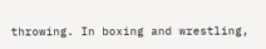throwing. In boxing and wrestling,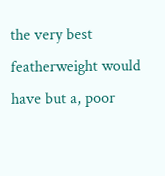the very best featherweight would have but a, poor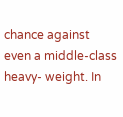chance against even a middle-class heavy- weight. In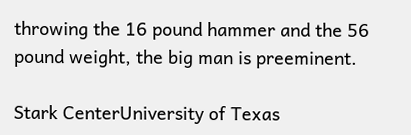throwing the 16 pound hammer and the 56 pound weight, the big man is preeminent.

Stark CenterUniversity of Texas